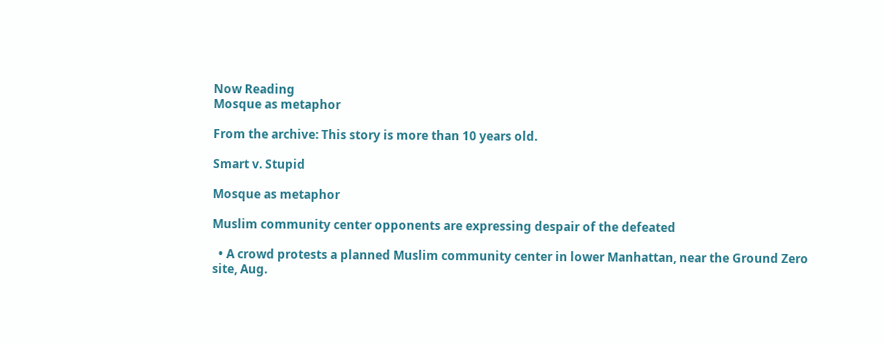Now Reading
Mosque as metaphor

From the archive: This story is more than 10 years old.

Smart v. Stupid

Mosque as metaphor

Muslim community center opponents are expressing despair of the defeated

  • A crowd protests a planned Muslim community center in lower Manhattan, near the Ground Zero site, Aug.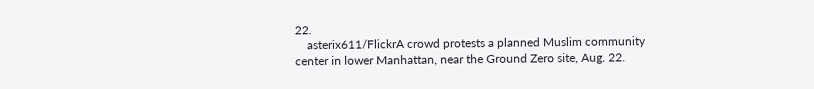22.
    asterix611/FlickrA crowd protests a planned Muslim community center in lower Manhattan, near the Ground Zero site, Aug. 22.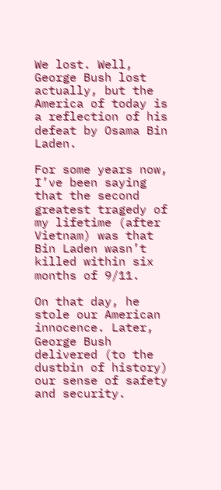We lost. Well, George Bush lost actually, but the America of today is a reflection of his defeat by Osama Bin Laden.

For some years now, I’ve been saying that the second greatest tragedy of my lifetime (after Vietnam) was that Bin Laden wasn’t killed within six months of 9/11.

On that day, he stole our American innocence. Later, George Bush delivered (to the dustbin of history) our sense of safety and security.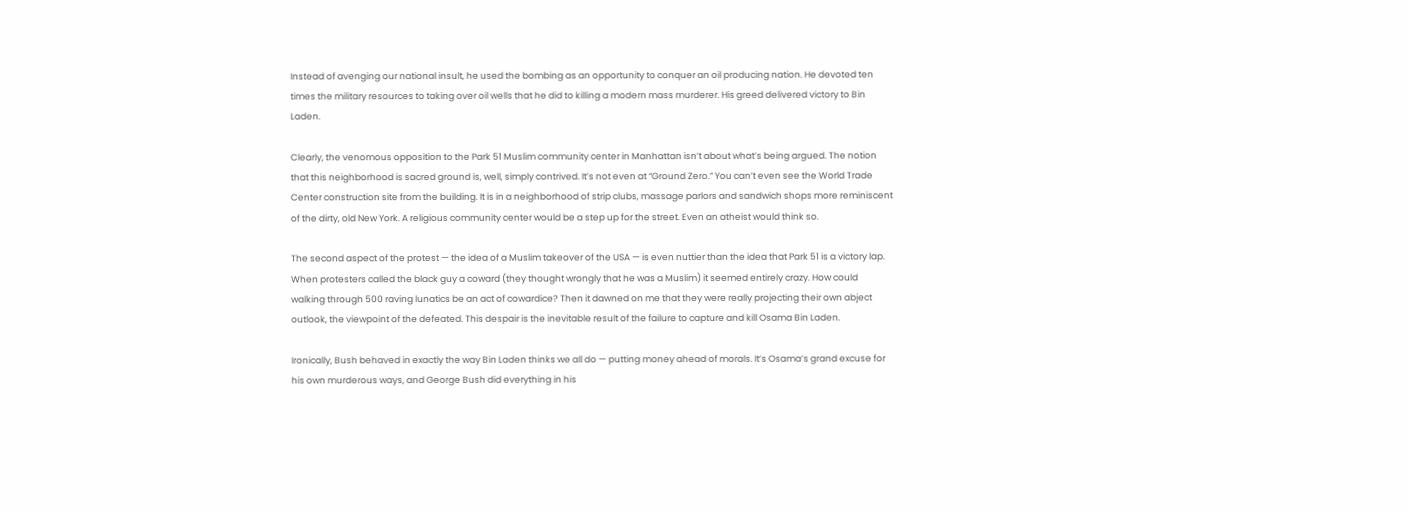Instead of avenging our national insult, he used the bombing as an opportunity to conquer an oil producing nation. He devoted ten times the military resources to taking over oil wells that he did to killing a modern mass murderer. His greed delivered victory to Bin Laden.

Clearly, the venomous opposition to the Park 51 Muslim community center in Manhattan isn’t about what’s being argued. The notion that this neighborhood is sacred ground is, well, simply contrived. It’s not even at “Ground Zero.” You can’t even see the World Trade Center construction site from the building. It is in a neighborhood of strip clubs, massage parlors and sandwich shops more reminiscent of the dirty, old New York. A religious community center would be a step up for the street. Even an atheist would think so.

The second aspect of the protest — the idea of a Muslim takeover of the USA — is even nuttier than the idea that Park 51 is a victory lap. When protesters called the black guy a coward (they thought wrongly that he was a Muslim) it seemed entirely crazy. How could walking through 500 raving lunatics be an act of cowardice? Then it dawned on me that they were really projecting their own abject outlook, the viewpoint of the defeated. This despair is the inevitable result of the failure to capture and kill Osama Bin Laden.

Ironically, Bush behaved in exactly the way Bin Laden thinks we all do — putting money ahead of morals. It’s Osama’s grand excuse for his own murderous ways, and George Bush did everything in his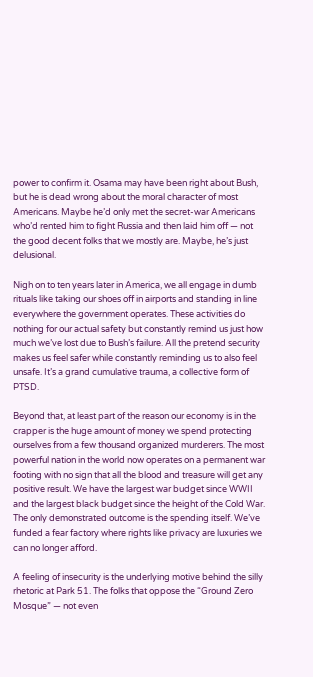power to confirm it. Osama may have been right about Bush, but he is dead wrong about the moral character of most Americans. Maybe he’d only met the secret-war Americans who’d rented him to fight Russia and then laid him off — not the good decent folks that we mostly are. Maybe, he’s just delusional.

Nigh on to ten years later in America, we all engage in dumb rituals like taking our shoes off in airports and standing in line everywhere the government operates. These activities do nothing for our actual safety but constantly remind us just how much we’ve lost due to Bush’s failure. All the pretend security makes us feel safer while constantly reminding us to also feel unsafe. It’s a grand cumulative trauma, a collective form of PTSD.

Beyond that, at least part of the reason our economy is in the crapper is the huge amount of money we spend protecting ourselves from a few thousand organized murderers. The most powerful nation in the world now operates on a permanent war footing with no sign that all the blood and treasure will get any positive result. We have the largest war budget since WWII and the largest black budget since the height of the Cold War. The only demonstrated outcome is the spending itself. We’ve funded a fear factory where rights like privacy are luxuries we can no longer afford.

A feeling of insecurity is the underlying motive behind the silly rhetoric at Park 51. The folks that oppose the “Ground Zero Mosque” — not even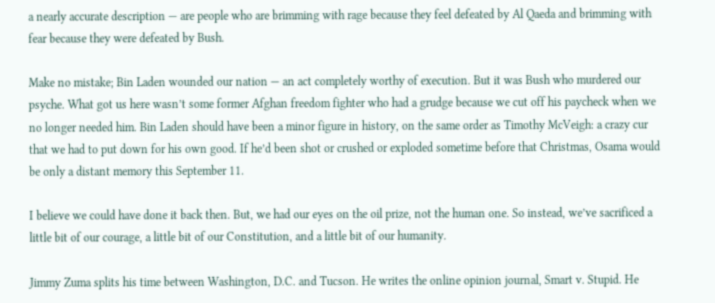a nearly accurate description — are people who are brimming with rage because they feel defeated by Al Qaeda and brimming with fear because they were defeated by Bush.

Make no mistake; Bin Laden wounded our nation — an act completely worthy of execution. But it was Bush who murdered our psyche. What got us here wasn’t some former Afghan freedom fighter who had a grudge because we cut off his paycheck when we no longer needed him. Bin Laden should have been a minor figure in history, on the same order as Timothy McVeigh: a crazy cur that we had to put down for his own good. If he’d been shot or crushed or exploded sometime before that Christmas, Osama would be only a distant memory this September 11.

I believe we could have done it back then. But, we had our eyes on the oil prize, not the human one. So instead, we’ve sacrificed a little bit of our courage, a little bit of our Constitution, and a little bit of our humanity.

Jimmy Zuma splits his time between Washington, D.C. and Tucson. He writes the online opinion journal, Smart v. Stupid. He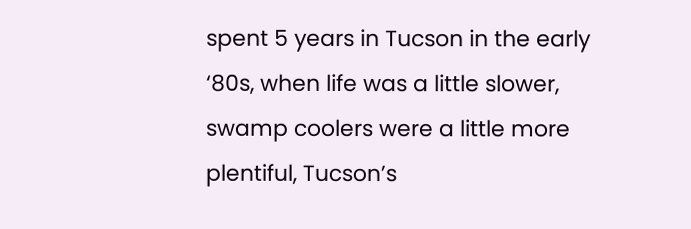spent 5 years in Tucson in the early ‘80s, when life was a little slower, swamp coolers were a little more plentiful, Tucson’s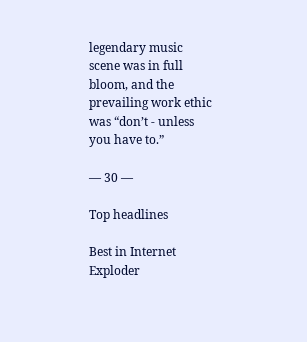legendary music scene was in full bloom, and the prevailing work ethic was “don’t - unless you have to.”

— 30 —

Top headlines

Best in Internet Exploder